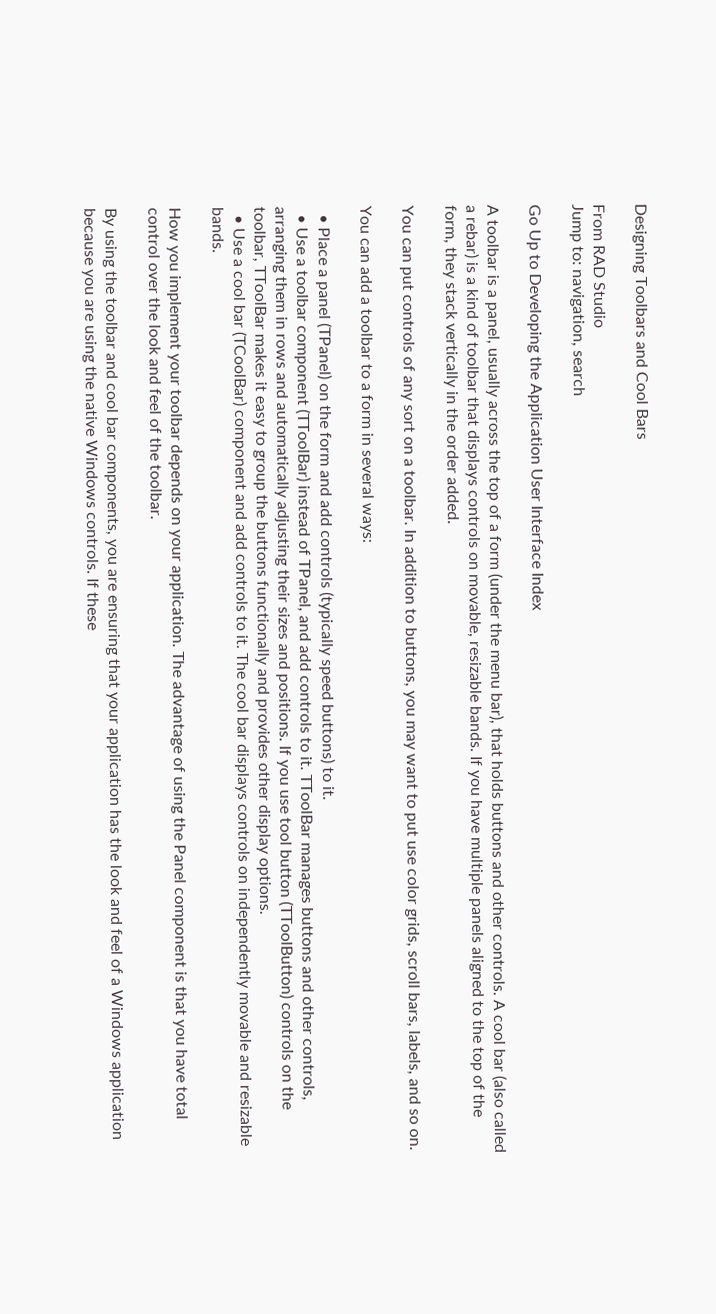Designing Toolbars and Cool Bars

From RAD Studio
Jump to: navigation, search

Go Up to Developing the Application User Interface Index

A toolbar is a panel, usually across the top of a form (under the menu bar), that holds buttons and other controls. A cool bar (also called a rebar) is a kind of toolbar that displays controls on movable, resizable bands. If you have multiple panels aligned to the top of the form, they stack vertically in the order added.

You can put controls of any sort on a toolbar. In addition to buttons, you may want to put use color grids, scroll bars, labels, and so on.

You can add a toolbar to a form in several ways:

  • Place a panel (TPanel) on the form and add controls (typically speed buttons) to it.
  • Use a toolbar component (TToolBar) instead of TPanel, and add controls to it. TToolBar manages buttons and other controls, arranging them in rows and automatically adjusting their sizes and positions. If you use tool button (TToolButton) controls on the toolbar, TToolBar makes it easy to group the buttons functionally and provides other display options.
  • Use a cool bar (TCoolBar) component and add controls to it. The cool bar displays controls on independently movable and resizable bands.

How you implement your toolbar depends on your application. The advantage of using the Panel component is that you have total control over the look and feel of the toolbar.

By using the toolbar and cool bar components, you are ensuring that your application has the look and feel of a Windows application because you are using the native Windows controls. If these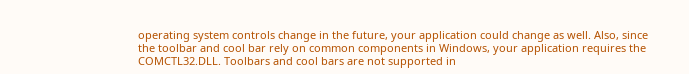operating system controls change in the future, your application could change as well. Also, since the toolbar and cool bar rely on common components in Windows, your application requires the COMCTL32.DLL. Toolbars and cool bars are not supported in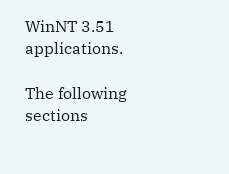WinNT 3.51 applications.

The following sections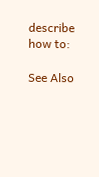describe how to:

See Also